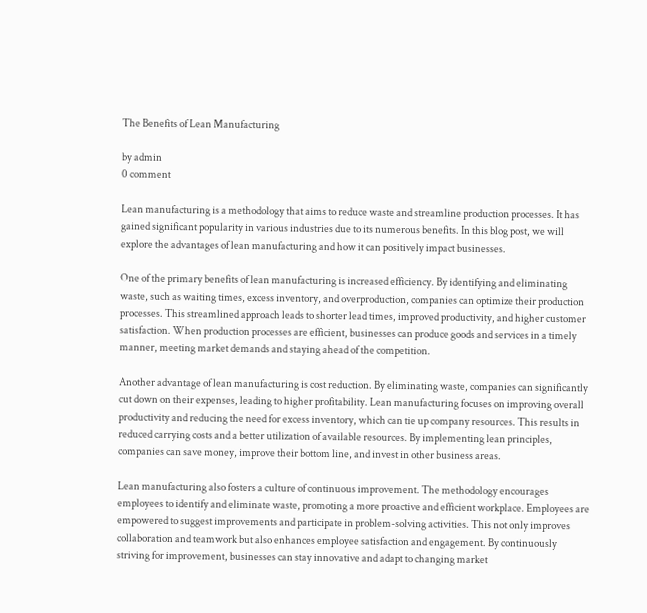The Benefits of Lean Manufacturing

by admin
0 comment

Lean manufacturing is a methodology that aims to reduce waste and streamline production processes. It has gained significant popularity in various industries due to its numerous benefits. In this blog post, we will explore the advantages of lean manufacturing and how it can positively impact businesses.

One of the primary benefits of lean manufacturing is increased efficiency. By identifying and eliminating waste, such as waiting times, excess inventory, and overproduction, companies can optimize their production processes. This streamlined approach leads to shorter lead times, improved productivity, and higher customer satisfaction. When production processes are efficient, businesses can produce goods and services in a timely manner, meeting market demands and staying ahead of the competition.

Another advantage of lean manufacturing is cost reduction. By eliminating waste, companies can significantly cut down on their expenses, leading to higher profitability. Lean manufacturing focuses on improving overall productivity and reducing the need for excess inventory, which can tie up company resources. This results in reduced carrying costs and a better utilization of available resources. By implementing lean principles, companies can save money, improve their bottom line, and invest in other business areas.

Lean manufacturing also fosters a culture of continuous improvement. The methodology encourages employees to identify and eliminate waste, promoting a more proactive and efficient workplace. Employees are empowered to suggest improvements and participate in problem-solving activities. This not only improves collaboration and teamwork but also enhances employee satisfaction and engagement. By continuously striving for improvement, businesses can stay innovative and adapt to changing market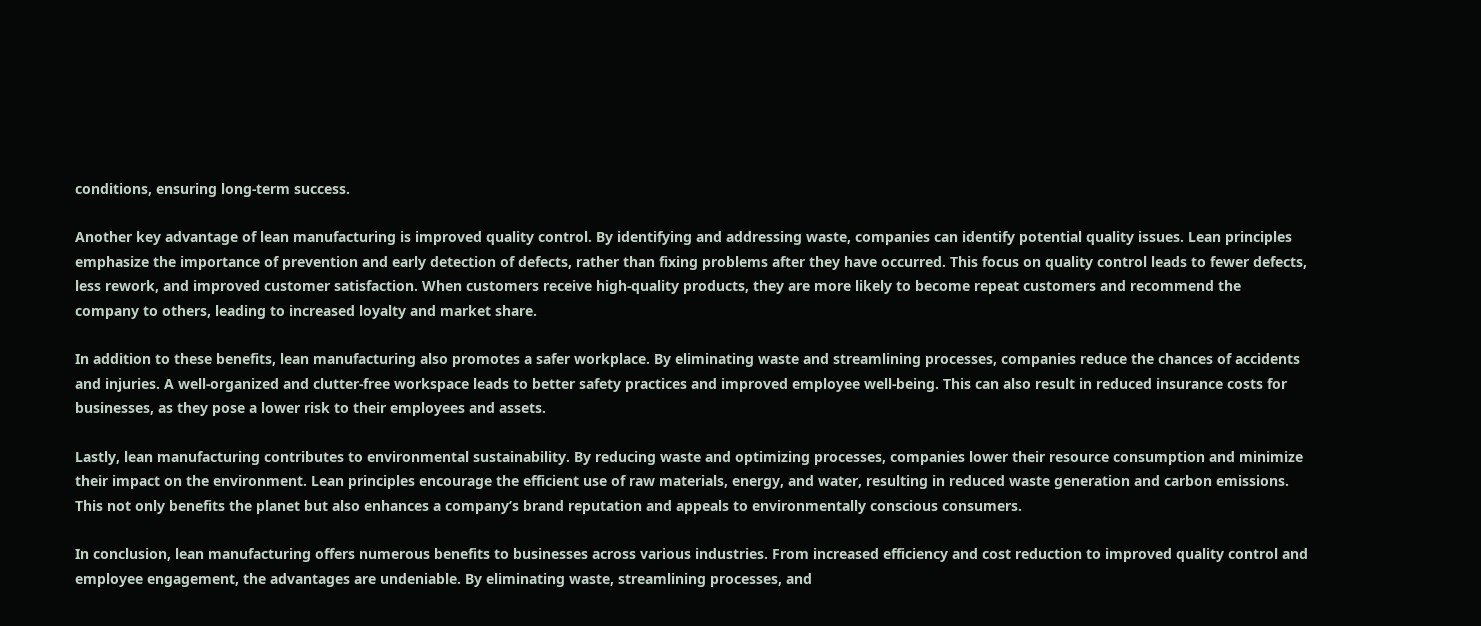conditions, ensuring long-term success.

Another key advantage of lean manufacturing is improved quality control. By identifying and addressing waste, companies can identify potential quality issues. Lean principles emphasize the importance of prevention and early detection of defects, rather than fixing problems after they have occurred. This focus on quality control leads to fewer defects, less rework, and improved customer satisfaction. When customers receive high-quality products, they are more likely to become repeat customers and recommend the company to others, leading to increased loyalty and market share.

In addition to these benefits, lean manufacturing also promotes a safer workplace. By eliminating waste and streamlining processes, companies reduce the chances of accidents and injuries. A well-organized and clutter-free workspace leads to better safety practices and improved employee well-being. This can also result in reduced insurance costs for businesses, as they pose a lower risk to their employees and assets.

Lastly, lean manufacturing contributes to environmental sustainability. By reducing waste and optimizing processes, companies lower their resource consumption and minimize their impact on the environment. Lean principles encourage the efficient use of raw materials, energy, and water, resulting in reduced waste generation and carbon emissions. This not only benefits the planet but also enhances a company’s brand reputation and appeals to environmentally conscious consumers.

In conclusion, lean manufacturing offers numerous benefits to businesses across various industries. From increased efficiency and cost reduction to improved quality control and employee engagement, the advantages are undeniable. By eliminating waste, streamlining processes, and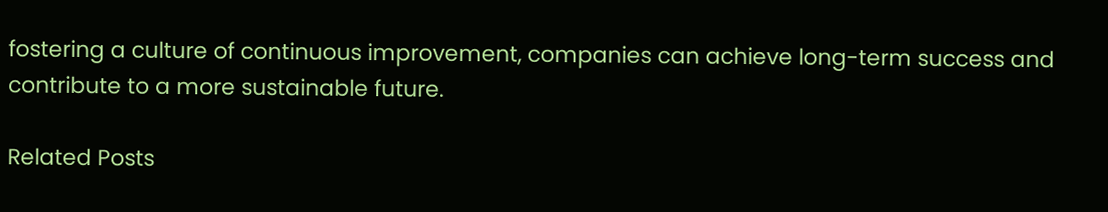fostering a culture of continuous improvement, companies can achieve long-term success and contribute to a more sustainable future.

Related Posts